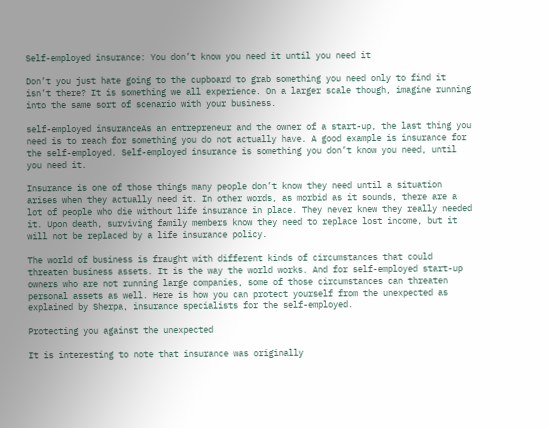Self-employed insurance: You don’t know you need it until you need it

Don’t you just hate going to the cupboard to grab something you need only to find it isn’t there? It is something we all experience. On a larger scale though, imagine running into the same sort of scenario with your business.

self-employed insuranceAs an entrepreneur and the owner of a start-up, the last thing you need is to reach for something you do not actually have. A good example is insurance for the self-employed. Self-employed insurance is something you don’t know you need, until you need it.

Insurance is one of those things many people don’t know they need until a situation arises when they actually need it. In other words, as morbid as it sounds, there are a lot of people who die without life insurance in place. They never knew they really needed it. Upon death, surviving family members know they need to replace lost income, but it will not be replaced by a life insurance policy.

The world of business is fraught with different kinds of circumstances that could threaten business assets. It is the way the world works. And for self-employed start-up owners who are not running large companies, some of those circumstances can threaten personal assets as well. Here is how you can protect yourself from the unexpected as explained by Sherpa, insurance specialists for the self-employed.

Protecting you against the unexpected

It is interesting to note that insurance was originally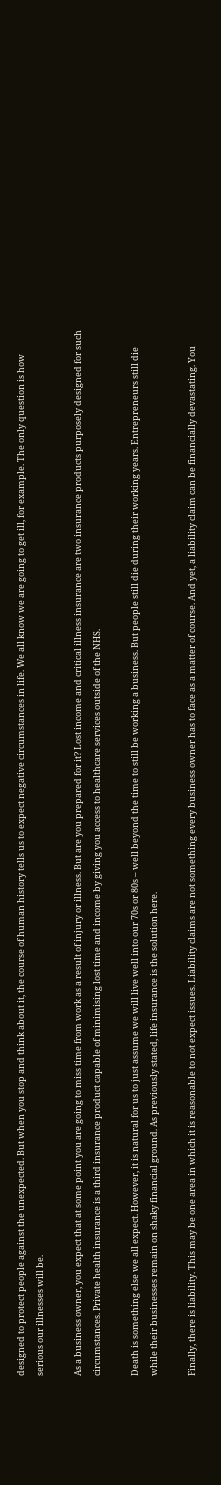designed to protect people against the unexpected. But when you stop and think about it, the course of human history tells us to expect negative circumstances in life. We all know we are going to get ill, for example. The only question is how serious our illnesses will be.

As a business owner, you expect that at some point you are going to miss time from work as a result of injury or illness. But are you prepared for it? Lost income and critical illness insurance are two insurance products purposely designed for such circumstances. Private health insurance is a third insurance product capable of minimising lost time and income by giving you access to healthcare services outside of the NHS.

Death is something else we all expect. However, it is natural for us to just assume we will live well into our 70s or 80s – well beyond the time to still be working a business. But people still die during their working years. Entrepreneurs still die while their businesses remain on shaky financial ground. As previously stated, life insurance is the solution here.

Finally, there is liability. This may be one area in which it is reasonable to not expect issues. Liability claims are not something every business owner has to face as a matter of course. And yet, a liability claim can be financially devastating. You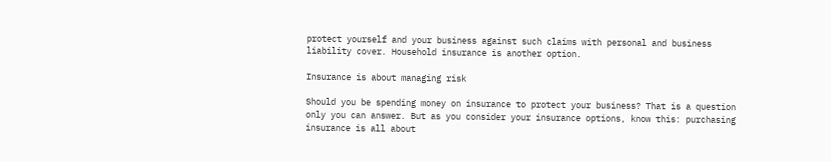protect yourself and your business against such claims with personal and business liability cover. Household insurance is another option.

Insurance is about managing risk

Should you be spending money on insurance to protect your business? That is a question only you can answer. But as you consider your insurance options, know this: purchasing insurance is all about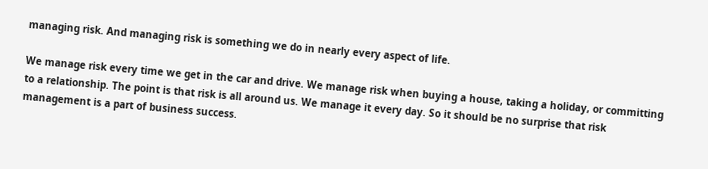managing risk. And managing risk is something we do in nearly every aspect of life.

We manage risk every time we get in the car and drive. We manage risk when buying a house, taking a holiday, or committing to a relationship. The point is that risk is all around us. We manage it every day. So it should be no surprise that risk management is a part of business success.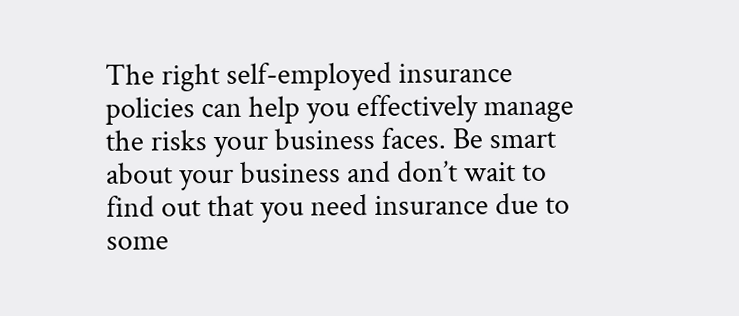The right self-employed insurance policies can help you effectively manage the risks your business faces. Be smart about your business and don’t wait to find out that you need insurance due to some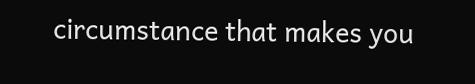circumstance that makes you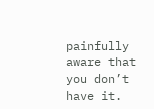painfully aware that you don’t have it.